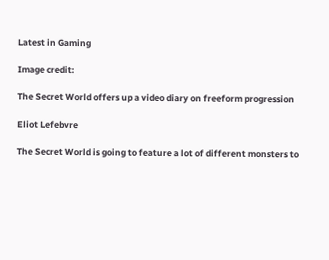Latest in Gaming

Image credit:

The Secret World offers up a video diary on freeform progression

Eliot Lefebvre

The Secret World is going to feature a lot of different monsters to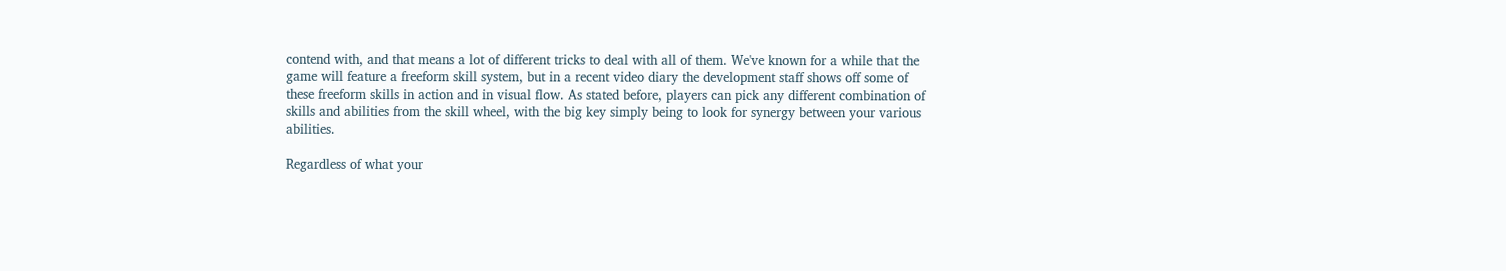contend with, and that means a lot of different tricks to deal with all of them. We've known for a while that the game will feature a freeform skill system, but in a recent video diary the development staff shows off some of these freeform skills in action and in visual flow. As stated before, players can pick any different combination of skills and abilities from the skill wheel, with the big key simply being to look for synergy between your various abilities.

Regardless of what your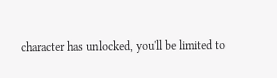character has unlocked, you'll be limited to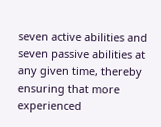seven active abilities and seven passive abilities at any given time, thereby ensuring that more experienced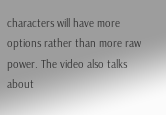characters will have more options rather than more raw power. The video also talks about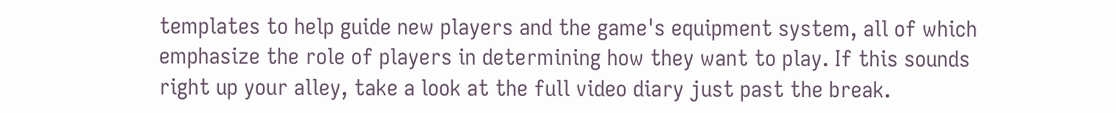templates to help guide new players and the game's equipment system, all of which emphasize the role of players in determining how they want to play. If this sounds right up your alley, take a look at the full video diary just past the break.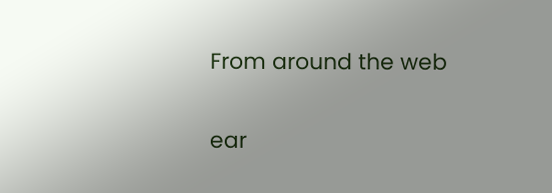From around the web

ear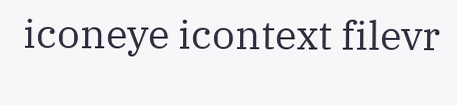iconeye icontext filevr